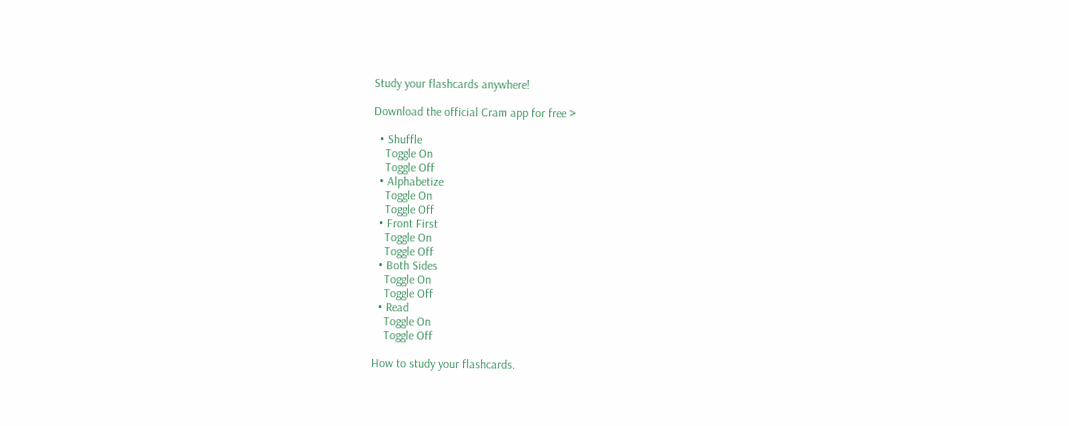Study your flashcards anywhere!

Download the official Cram app for free >

  • Shuffle
    Toggle On
    Toggle Off
  • Alphabetize
    Toggle On
    Toggle Off
  • Front First
    Toggle On
    Toggle Off
  • Both Sides
    Toggle On
    Toggle Off
  • Read
    Toggle On
    Toggle Off

How to study your flashcards.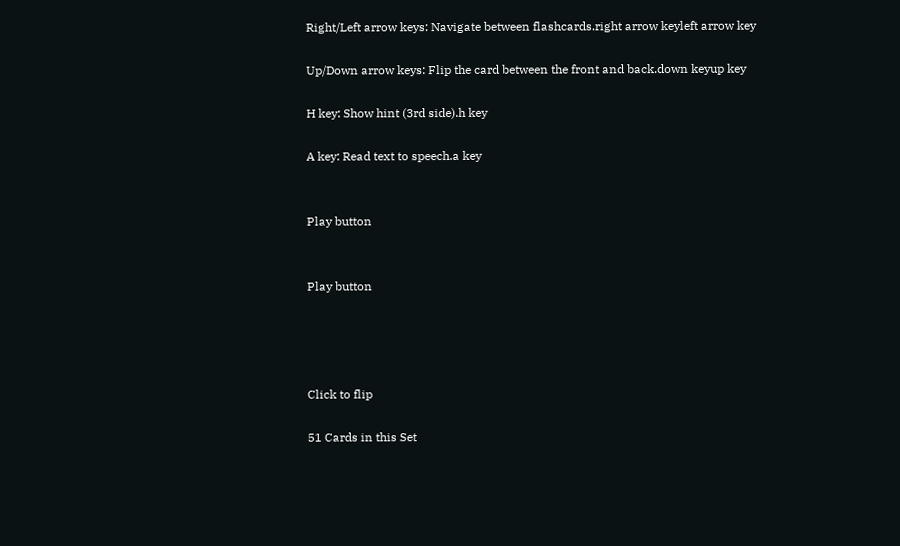Right/Left arrow keys: Navigate between flashcards.right arrow keyleft arrow key

Up/Down arrow keys: Flip the card between the front and back.down keyup key

H key: Show hint (3rd side).h key

A key: Read text to speech.a key


Play button


Play button




Click to flip

51 Cards in this Set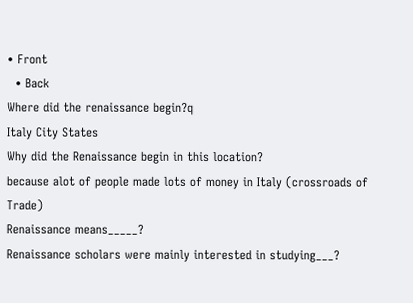• Front
  • Back
Where did the renaissance begin?q
Italy City States
Why did the Renaissance begin in this location?
because alot of people made lots of money in Italy (crossroads of Trade)
Renaissance means_____?
Renaissance scholars were mainly interested in studying___?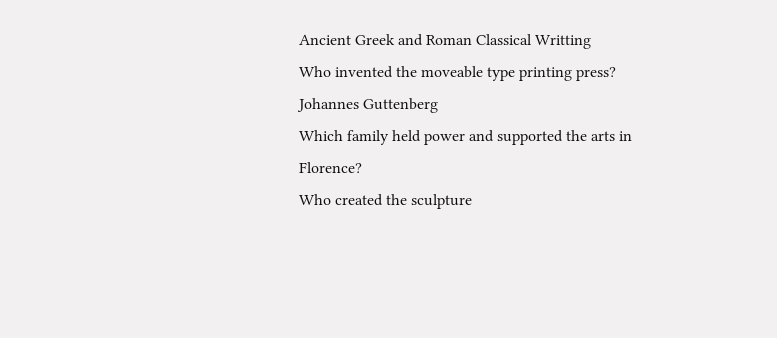Ancient Greek and Roman Classical Writting
Who invented the moveable type printing press?
Johannes Guttenberg
Which family held power and supported the arts in Florence?
Who created the sculpture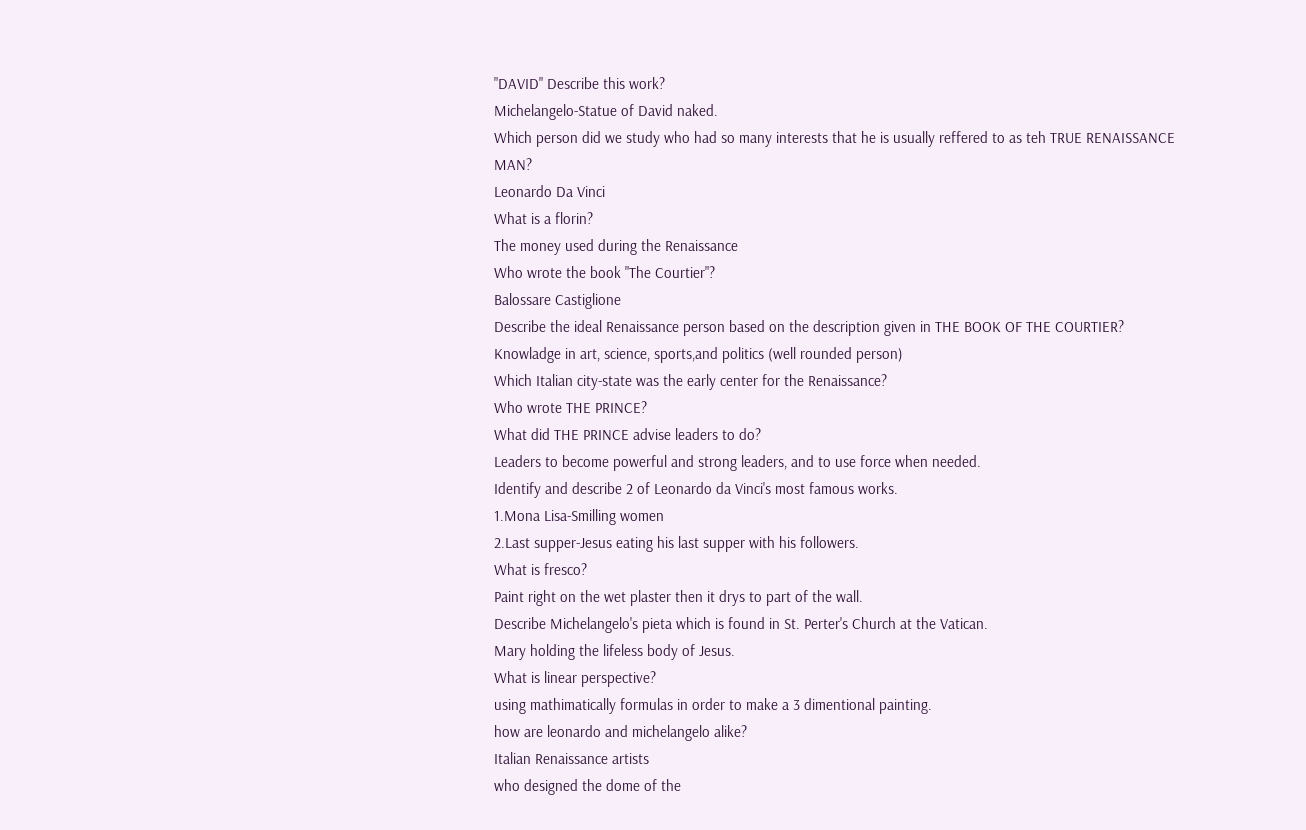"DAVID" Describe this work?
Michelangelo-Statue of David naked.
Which person did we study who had so many interests that he is usually reffered to as teh TRUE RENAISSANCE MAN?
Leonardo Da Vinci
What is a florin?
The money used during the Renaissance
Who wrote the book "The Courtier"?
Balossare Castiglione
Describe the ideal Renaissance person based on the description given in THE BOOK OF THE COURTIER?
Knowladge in art, science, sports,and politics (well rounded person)
Which Italian city-state was the early center for the Renaissance?
Who wrote THE PRINCE?
What did THE PRINCE advise leaders to do?
Leaders to become powerful and strong leaders, and to use force when needed.
Identify and describe 2 of Leonardo da Vinci's most famous works.
1.Mona Lisa-Smilling women
2.Last supper-Jesus eating his last supper with his followers.
What is fresco?
Paint right on the wet plaster then it drys to part of the wall.
Describe Michelangelo's pieta which is found in St. Perter's Church at the Vatican.
Mary holding the lifeless body of Jesus.
What is linear perspective?
using mathimatically formulas in order to make a 3 dimentional painting.
how are leonardo and michelangelo alike?
Italian Renaissance artists
who designed the dome of the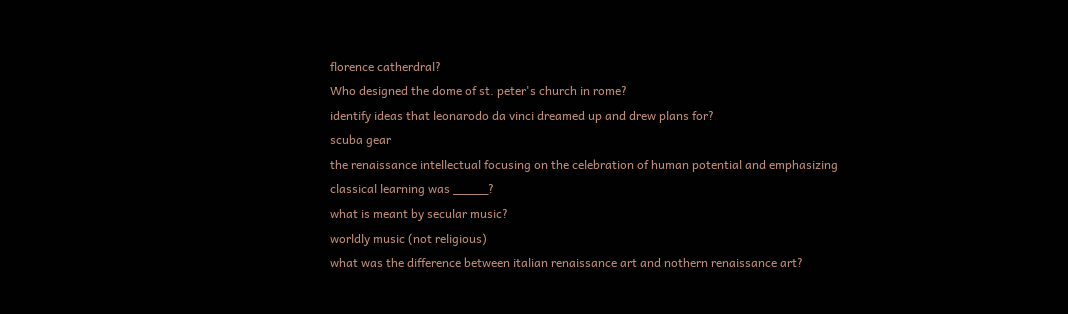florence catherdral?
Who designed the dome of st. peter's church in rome?
identify ideas that leonarodo da vinci dreamed up and drew plans for?
scuba gear
the renaissance intellectual focusing on the celebration of human potential and emphasizing classical learning was _____?
what is meant by secular music?
worldly music (not religious)
what was the difference between italian renaissance art and nothern renaissance art?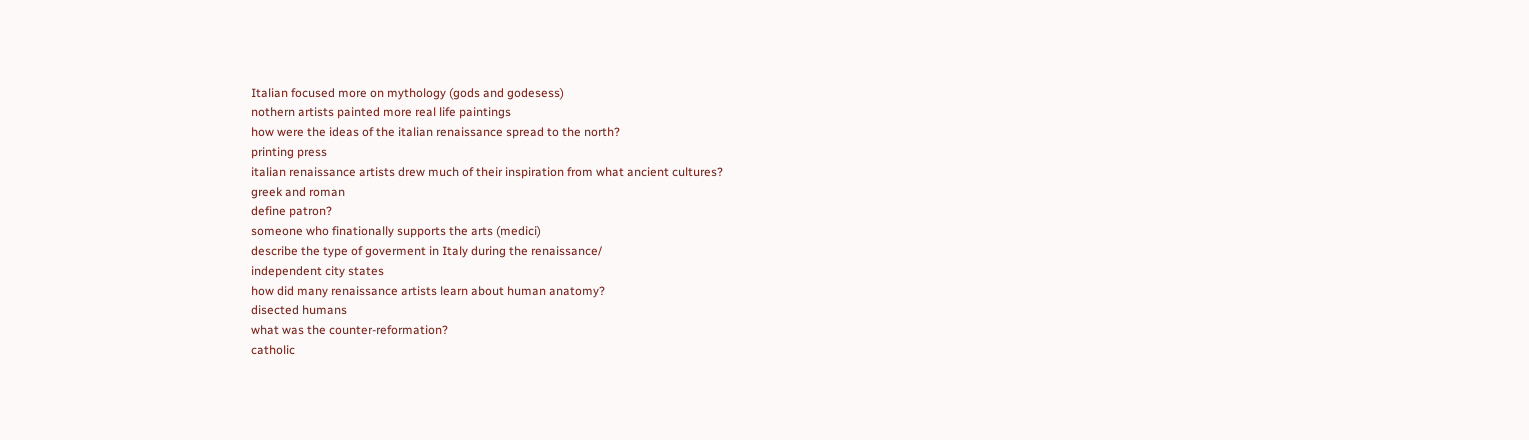Italian focused more on mythology (gods and godesess)
nothern artists painted more real life paintings
how were the ideas of the italian renaissance spread to the north?
printing press
italian renaissance artists drew much of their inspiration from what ancient cultures?
greek and roman
define patron?
someone who finationally supports the arts (medici)
describe the type of goverment in Italy during the renaissance/
independent city states
how did many renaissance artists learn about human anatomy?
disected humans
what was the counter-reformation?
catholic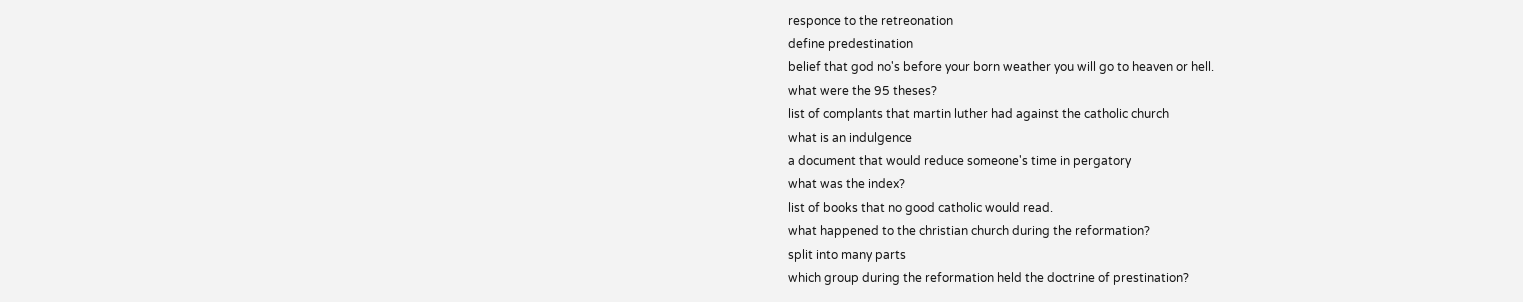responce to the retreonation
define predestination
belief that god no's before your born weather you will go to heaven or hell.
what were the 95 theses?
list of complants that martin luther had against the catholic church
what is an indulgence
a document that would reduce someone's time in pergatory
what was the index?
list of books that no good catholic would read.
what happened to the christian church during the reformation?
split into many parts
which group during the reformation held the doctrine of prestination?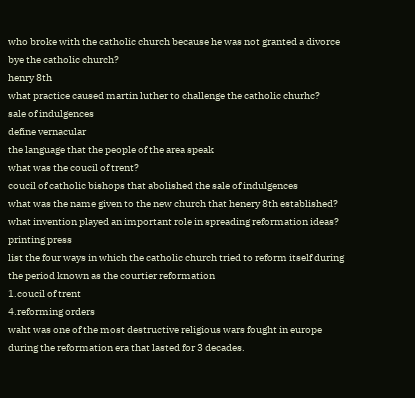who broke with the catholic church because he was not granted a divorce bye the catholic church?
henry 8th
what practice caused martin luther to challenge the catholic churhc?
sale of indulgences
define vernacular
the language that the people of the area speak
what was the coucil of trent?
coucil of catholic bishops that abolished the sale of indulgences
what was the name given to the new church that henery 8th established?
what invention played an important role in spreading reformation ideas?
printing press
list the four ways in which the catholic church tried to reform itself during the period known as the courtier reformation
1.coucil of trent
4.reforming orders
waht was one of the most destructive religious wars fought in europe during the reformation era that lasted for 3 decades.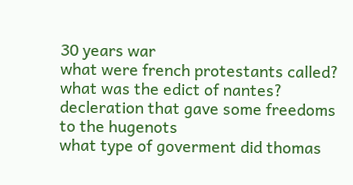30 years war
what were french protestants called?
what was the edict of nantes?
decleration that gave some freedoms to the hugenots
what type of goverment did thomas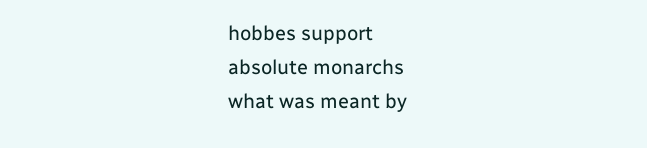hobbes support
absolute monarchs
what was meant by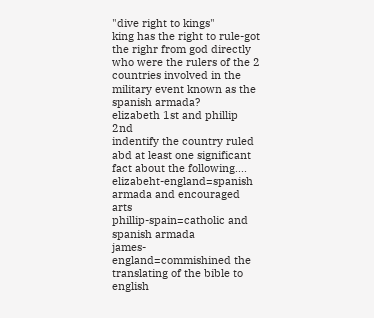"dive right to kings"
king has the right to rule-got the righr from god directly
who were the rulers of the 2 countries involved in the military event known as the spanish armada?
elizabeth 1st and phillip 2nd
indentify the country ruled abd at least one significant fact about the following....
elizabeht-england=spanish armada and encouraged arts
phillip-spain=catholic and spanish armada
james-england=commishined the translating of the bible to english